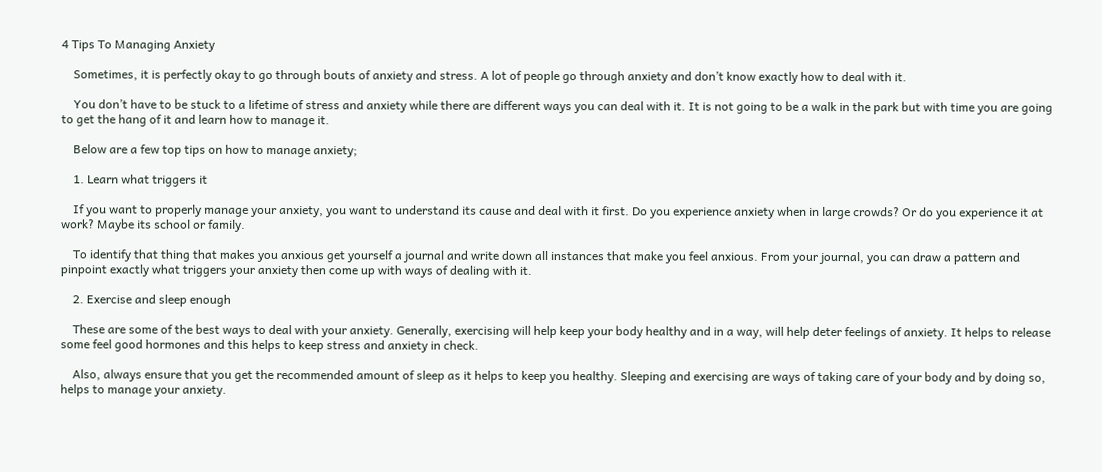4 Tips To Managing Anxiety

    Sometimes, it is perfectly okay to go through bouts of anxiety and stress. A lot of people go through anxiety and don’t know exactly how to deal with it.

    You don’t have to be stuck to a lifetime of stress and anxiety while there are different ways you can deal with it. It is not going to be a walk in the park but with time you are going to get the hang of it and learn how to manage it.

    Below are a few top tips on how to manage anxiety;

    1. Learn what triggers it

    If you want to properly manage your anxiety, you want to understand its cause and deal with it first. Do you experience anxiety when in large crowds? Or do you experience it at work? Maybe its school or family.

    To identify that thing that makes you anxious get yourself a journal and write down all instances that make you feel anxious. From your journal, you can draw a pattern and pinpoint exactly what triggers your anxiety then come up with ways of dealing with it.

    2. Exercise and sleep enough

    These are some of the best ways to deal with your anxiety. Generally, exercising will help keep your body healthy and in a way, will help deter feelings of anxiety. It helps to release some feel good hormones and this helps to keep stress and anxiety in check.

    Also, always ensure that you get the recommended amount of sleep as it helps to keep you healthy. Sleeping and exercising are ways of taking care of your body and by doing so, helps to manage your anxiety.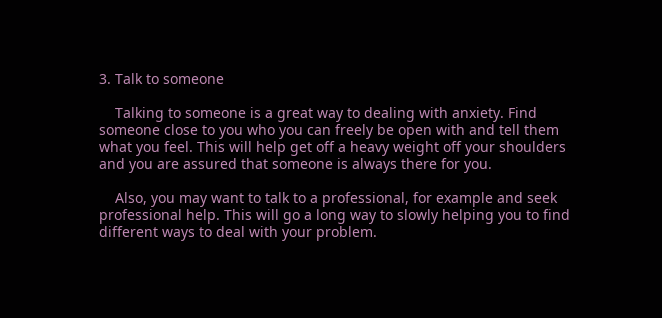3. Talk to someone

    Talking to someone is a great way to dealing with anxiety. Find someone close to you who you can freely be open with and tell them what you feel. This will help get off a heavy weight off your shoulders and you are assured that someone is always there for you.

    Also, you may want to talk to a professional, for example and seek professional help. This will go a long way to slowly helping you to find different ways to deal with your problem.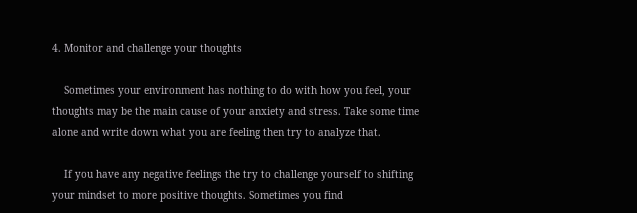4. Monitor and challenge your thoughts

    Sometimes your environment has nothing to do with how you feel, your thoughts may be the main cause of your anxiety and stress. Take some time alone and write down what you are feeling then try to analyze that.

    If you have any negative feelings the try to challenge yourself to shifting your mindset to more positive thoughts. Sometimes you find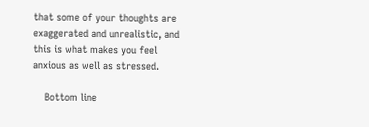that some of your thoughts are exaggerated and unrealistic, and this is what makes you feel anxious as well as stressed.

    Bottom line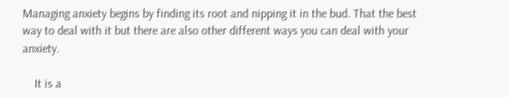Managing anxiety begins by finding its root and nipping it in the bud. That the best way to deal with it but there are also other different ways you can deal with your anxiety.

    It is a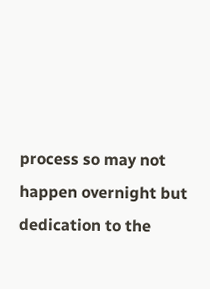process so may not happen overnight but dedication to the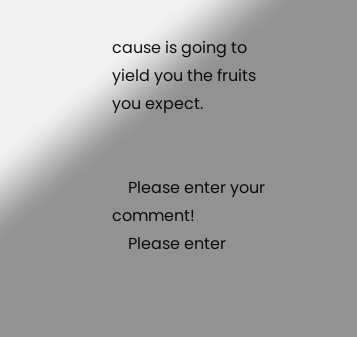cause is going to yield you the fruits you expect.


    Please enter your comment!
    Please enter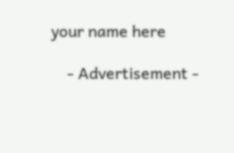your name here

    - Advertisement -